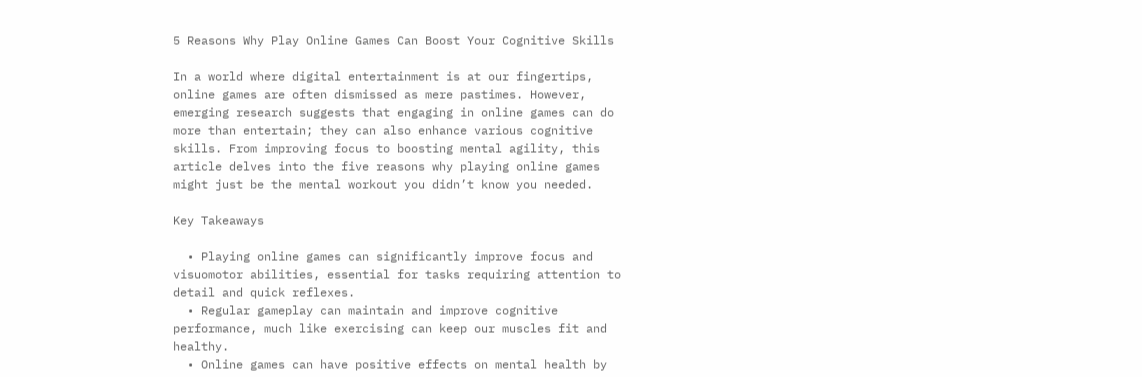5 Reasons Why Play Online Games Can Boost Your Cognitive Skills

In a world where digital entertainment is at our fingertips, online games are often dismissed as mere pastimes. However, emerging research suggests that engaging in online games can do more than entertain; they can also enhance various cognitive skills. From improving focus to boosting mental agility, this article delves into the five reasons why playing online games might just be the mental workout you didn’t know you needed.

Key Takeaways

  • Playing online games can significantly improve focus and visuomotor abilities, essential for tasks requiring attention to detail and quick reflexes.
  • Regular gameplay can maintain and improve cognitive performance, much like exercising can keep our muscles fit and healthy.
  • Online games can have positive effects on mental health by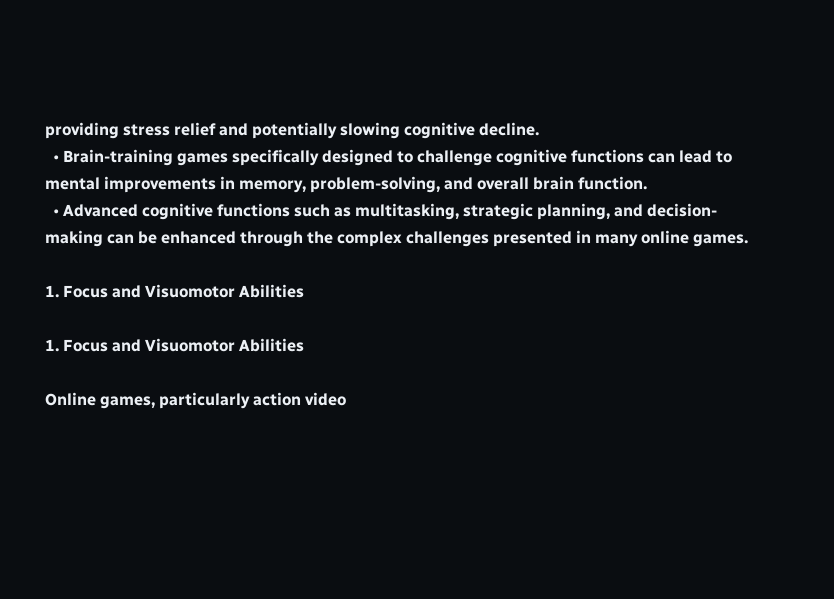providing stress relief and potentially slowing cognitive decline.
  • Brain-training games specifically designed to challenge cognitive functions can lead to mental improvements in memory, problem-solving, and overall brain function.
  • Advanced cognitive functions such as multitasking, strategic planning, and decision-making can be enhanced through the complex challenges presented in many online games.

1. Focus and Visuomotor Abilities

1. Focus and Visuomotor Abilities

Online games, particularly action video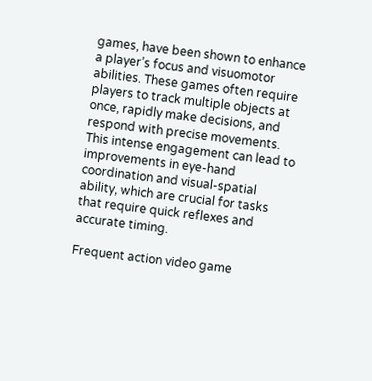games, have been shown to enhance a player’s focus and visuomotor abilities. These games often require players to track multiple objects at once, rapidly make decisions, and respond with precise movements. This intense engagement can lead to improvements in eye-hand coordination and visual-spatial ability, which are crucial for tasks that require quick reflexes and accurate timing.

Frequent action video game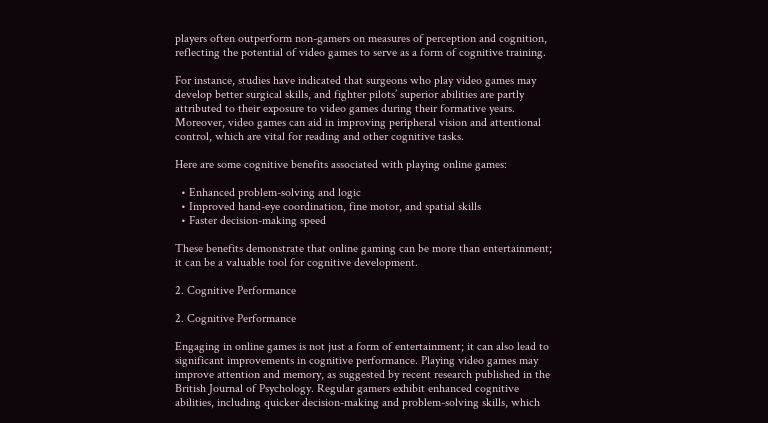players often outperform non-gamers on measures of perception and cognition, reflecting the potential of video games to serve as a form of cognitive training.

For instance, studies have indicated that surgeons who play video games may develop better surgical skills, and fighter pilots’ superior abilities are partly attributed to their exposure to video games during their formative years. Moreover, video games can aid in improving peripheral vision and attentional control, which are vital for reading and other cognitive tasks.

Here are some cognitive benefits associated with playing online games:

  • Enhanced problem-solving and logic
  • Improved hand-eye coordination, fine motor, and spatial skills
  • Faster decision-making speed

These benefits demonstrate that online gaming can be more than entertainment; it can be a valuable tool for cognitive development.

2. Cognitive Performance

2. Cognitive Performance

Engaging in online games is not just a form of entertainment; it can also lead to significant improvements in cognitive performance. Playing video games may improve attention and memory, as suggested by recent research published in the British Journal of Psychology. Regular gamers exhibit enhanced cognitive abilities, including quicker decision-making and problem-solving skills, which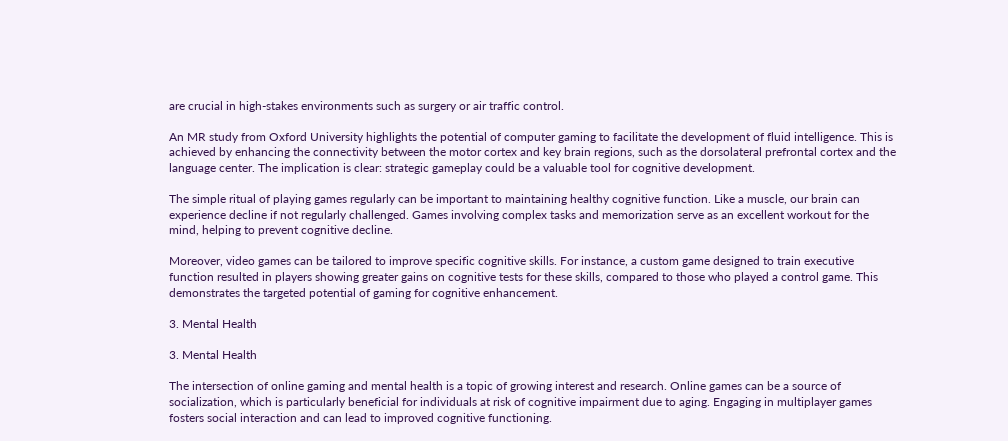are crucial in high-stakes environments such as surgery or air traffic control.

An MR study from Oxford University highlights the potential of computer gaming to facilitate the development of fluid intelligence. This is achieved by enhancing the connectivity between the motor cortex and key brain regions, such as the dorsolateral prefrontal cortex and the language center. The implication is clear: strategic gameplay could be a valuable tool for cognitive development.

The simple ritual of playing games regularly can be important to maintaining healthy cognitive function. Like a muscle, our brain can experience decline if not regularly challenged. Games involving complex tasks and memorization serve as an excellent workout for the mind, helping to prevent cognitive decline.

Moreover, video games can be tailored to improve specific cognitive skills. For instance, a custom game designed to train executive function resulted in players showing greater gains on cognitive tests for these skills, compared to those who played a control game. This demonstrates the targeted potential of gaming for cognitive enhancement.

3. Mental Health

3. Mental Health

The intersection of online gaming and mental health is a topic of growing interest and research. Online games can be a source of socialization, which is particularly beneficial for individuals at risk of cognitive impairment due to aging. Engaging in multiplayer games fosters social interaction and can lead to improved cognitive functioning.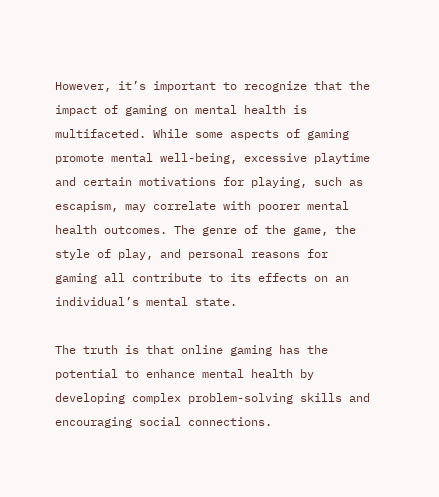However, it’s important to recognize that the impact of gaming on mental health is multifaceted. While some aspects of gaming promote mental well-being, excessive playtime and certain motivations for playing, such as escapism, may correlate with poorer mental health outcomes. The genre of the game, the style of play, and personal reasons for gaming all contribute to its effects on an individual’s mental state.

The truth is that online gaming has the potential to enhance mental health by developing complex problem-solving skills and encouraging social connections.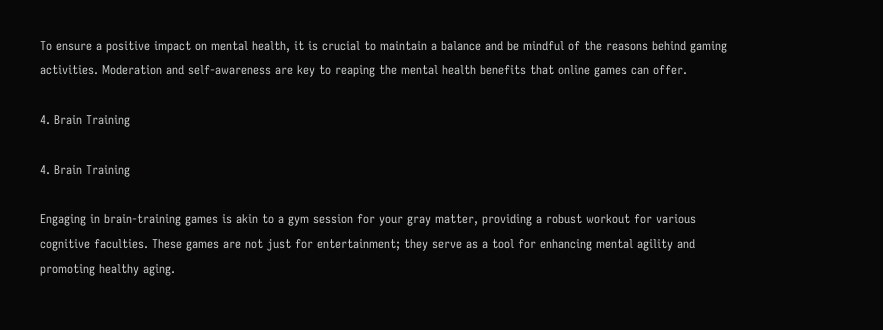To ensure a positive impact on mental health, it is crucial to maintain a balance and be mindful of the reasons behind gaming activities. Moderation and self-awareness are key to reaping the mental health benefits that online games can offer.

4. Brain Training

4. Brain Training

Engaging in brain-training games is akin to a gym session for your gray matter, providing a robust workout for various cognitive faculties. These games are not just for entertainment; they serve as a tool for enhancing mental agility and promoting healthy aging.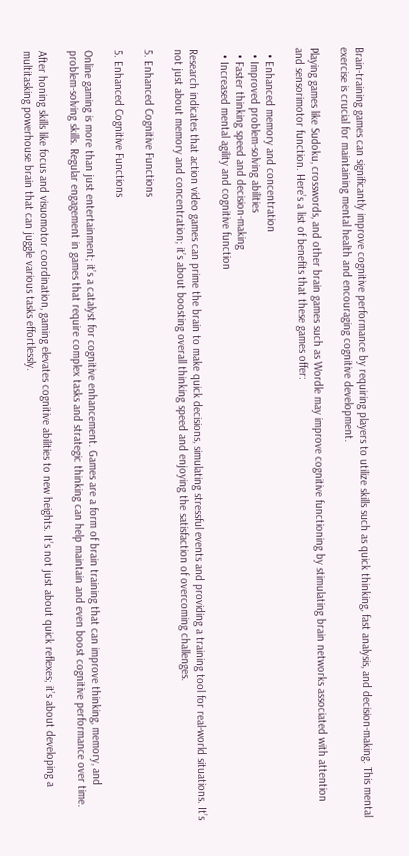Brain-training games can significantly improve cognitive performance by requiring players to utilize skills such as quick thinking, fast analysis, and decision-making. This mental exercise is crucial for maintaining mental health and encouraging cognitive development.

Playing games like Sudoku, crosswords, and other brain games such as Wordle may improve cognitive functioning by stimulating brain networks associated with attention and sensorimotor function. Here’s a list of benefits that these games offer:

  • Enhanced memory and concentration
  • Improved problem-solving abilities
  • Faster thinking speed and decision-making
  • Increased mental agility and cognitive function

Research indicates that action video games can prime the brain to make quick decisions, simulating stressful events and providing a training tool for real-world situations. It’s not just about memory and concentration; it’s about boosting overall thinking speed and enjoying the satisfaction of overcoming challenges.

5. Enhanced Cognitive Functions

5. Enhanced Cognitive Functions

Online gaming is more than just entertainment; it’s a catalyst for cognitive enhancement. Games are a form of brain training that can improve thinking, memory, and problem-solving skills. Regular engagement in games that require complex tasks and strategic thinking can help maintain and even boost cognitive performance over time.

After honing skills like focus and visuomotor coordination, gaming elevates cognitive abilities to new heights. It’s not just about quick reflexes; it’s about developing a multitasking powerhouse brain that can juggle various tasks effortlessly.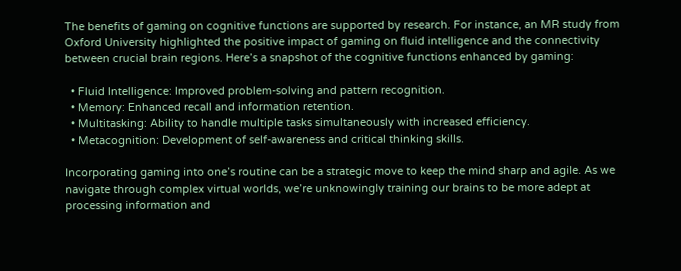The benefits of gaming on cognitive functions are supported by research. For instance, an MR study from Oxford University highlighted the positive impact of gaming on fluid intelligence and the connectivity between crucial brain regions. Here’s a snapshot of the cognitive functions enhanced by gaming:

  • Fluid Intelligence: Improved problem-solving and pattern recognition.
  • Memory: Enhanced recall and information retention.
  • Multitasking: Ability to handle multiple tasks simultaneously with increased efficiency.
  • Metacognition: Development of self-awareness and critical thinking skills.

Incorporating gaming into one’s routine can be a strategic move to keep the mind sharp and agile. As we navigate through complex virtual worlds, we’re unknowingly training our brains to be more adept at processing information and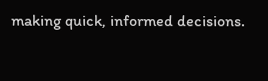making quick, informed decisions.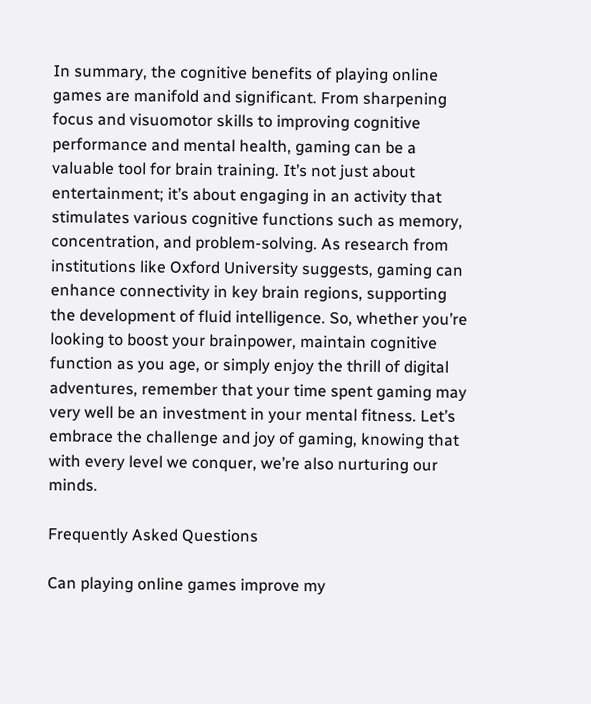In summary, the cognitive benefits of playing online games are manifold and significant. From sharpening focus and visuomotor skills to improving cognitive performance and mental health, gaming can be a valuable tool for brain training. It’s not just about entertainment; it’s about engaging in an activity that stimulates various cognitive functions such as memory, concentration, and problem-solving. As research from institutions like Oxford University suggests, gaming can enhance connectivity in key brain regions, supporting the development of fluid intelligence. So, whether you’re looking to boost your brainpower, maintain cognitive function as you age, or simply enjoy the thrill of digital adventures, remember that your time spent gaming may very well be an investment in your mental fitness. Let’s embrace the challenge and joy of gaming, knowing that with every level we conquer, we’re also nurturing our minds.

Frequently Asked Questions

Can playing online games improve my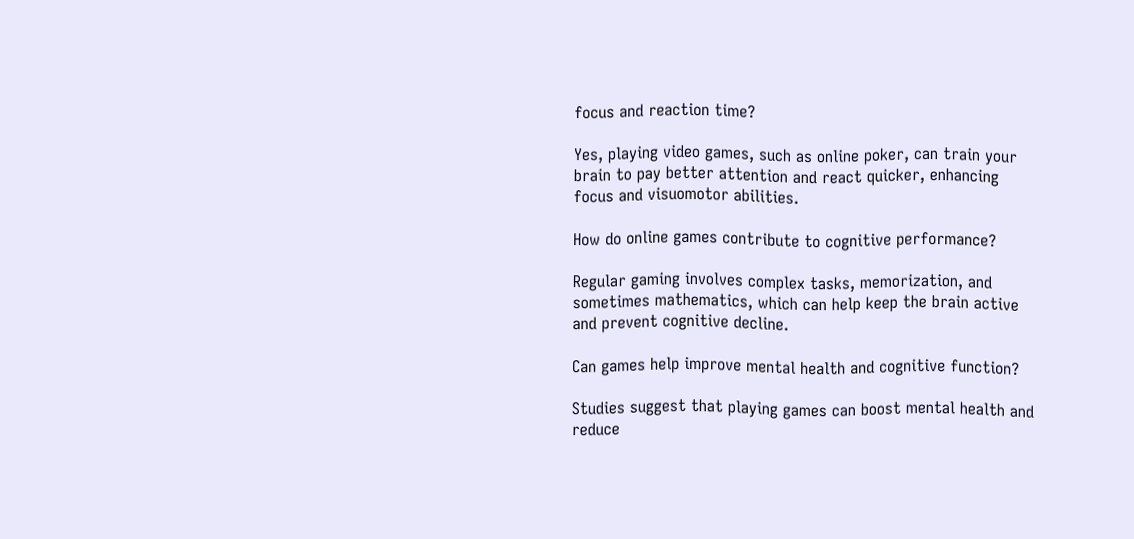focus and reaction time?

Yes, playing video games, such as online poker, can train your brain to pay better attention and react quicker, enhancing focus and visuomotor abilities.

How do online games contribute to cognitive performance?

Regular gaming involves complex tasks, memorization, and sometimes mathematics, which can help keep the brain active and prevent cognitive decline.

Can games help improve mental health and cognitive function?

Studies suggest that playing games can boost mental health and reduce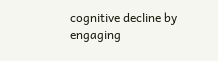cognitive decline by engaging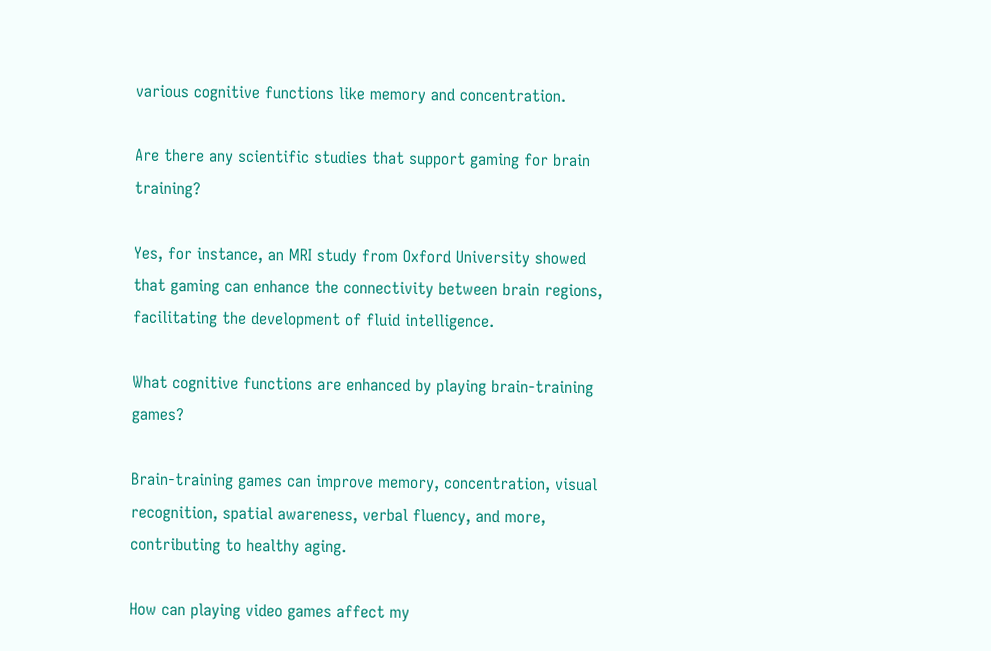various cognitive functions like memory and concentration.

Are there any scientific studies that support gaming for brain training?

Yes, for instance, an MRI study from Oxford University showed that gaming can enhance the connectivity between brain regions, facilitating the development of fluid intelligence.

What cognitive functions are enhanced by playing brain-training games?

Brain-training games can improve memory, concentration, visual recognition, spatial awareness, verbal fluency, and more, contributing to healthy aging.

How can playing video games affect my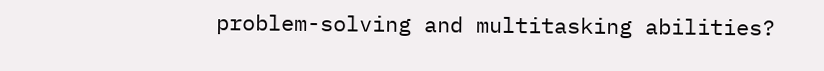problem-solving and multitasking abilities?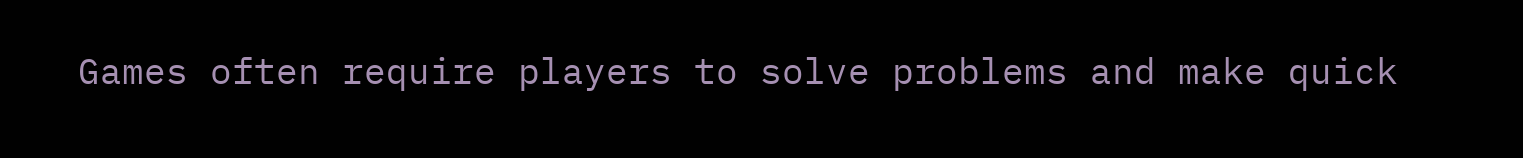Games often require players to solve problems and make quick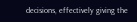decisions, effectively giving the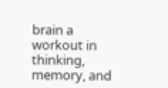brain a workout in thinking, memory, and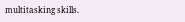multitasking skills.